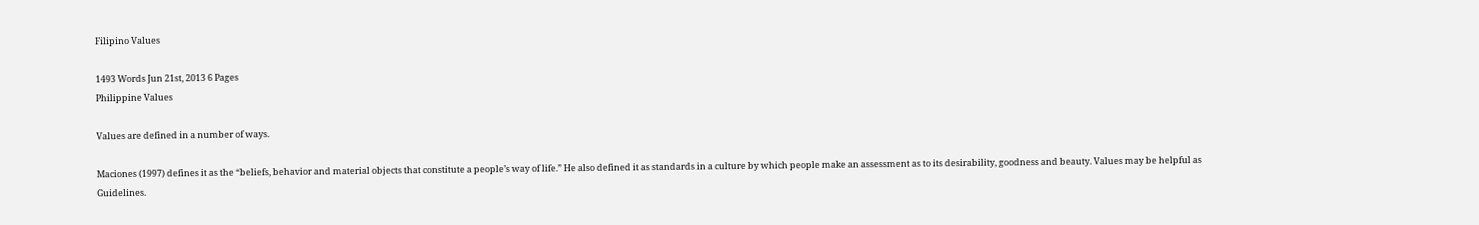Filipino Values

1493 Words Jun 21st, 2013 6 Pages
Philippine Values

Values are defined in a number of ways.

Maciones (1997) defines it as the “beliefs, behavior and material objects that constitute a people’s way of life.” He also defined it as standards in a culture by which people make an assessment as to its desirability, goodness and beauty. Values may be helpful as Guidelines.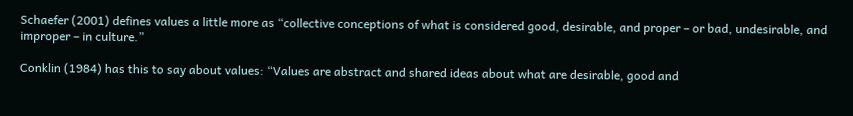Schaefer (2001) defines values a little more as “collective conceptions of what is considered good, desirable, and proper – or bad, undesirable, and improper – in culture.”

Conklin (1984) has this to say about values: “Values are abstract and shared ideas about what are desirable, good and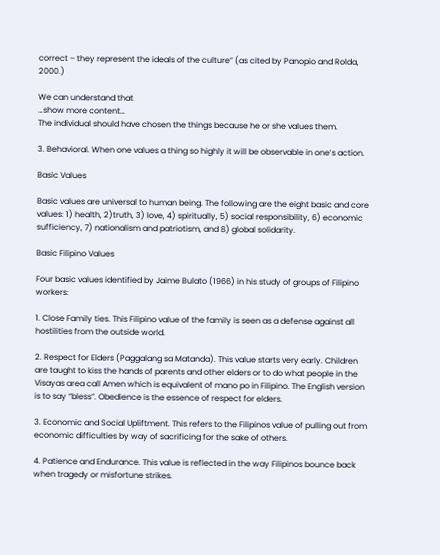correct – they represent the ideals of the culture” (as cited by Panopio and Rolda, 2000.)

We can understand that
…show more content…
The individual should have chosen the things because he or she values them.

3. Behavioral. When one values a thing so highly it will be observable in one’s action.

Basic Values

Basic values are universal to human being. The following are the eight basic and core values: 1) health, 2)truth, 3) love, 4) spiritually, 5) social responsibility, 6) economic sufficiency, 7) nationalism and patriotism, and 8) global solidarity.

Basic Filipino Values

Four basic values identified by Jaime Bulato (1966) in his study of groups of Filipino workers:

1. Close Family ties. This Filipino value of the family is seen as a defense against all hostilities from the outside world.

2. Respect for Elders (Paggalang sa Matanda). This value starts very early. Children are taught to kiss the hands of parents and other elders or to do what people in the Visayas area call Amen which is equivalent of mano po in Filipino. The English version is to say “bless”. Obedience is the essence of respect for elders.

3. Economic and Social Upliftment. This refers to the Filipinos value of pulling out from economic difficulties by way of sacrificing for the sake of others.

4. Patience and Endurance. This value is reflected in the way Filipinos bounce back when tragedy or misfortune strikes.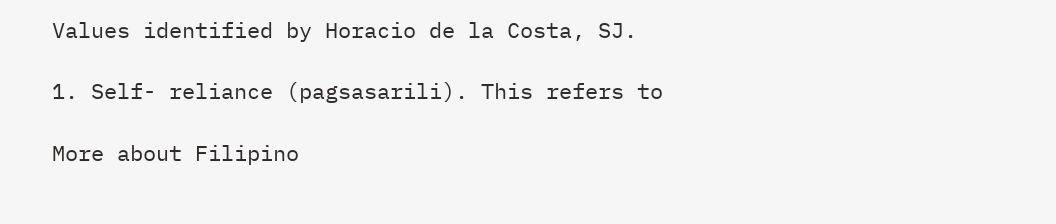Values identified by Horacio de la Costa, SJ.

1. Self- reliance (pagsasarili). This refers to

More about Filipino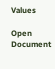Values

Open Document